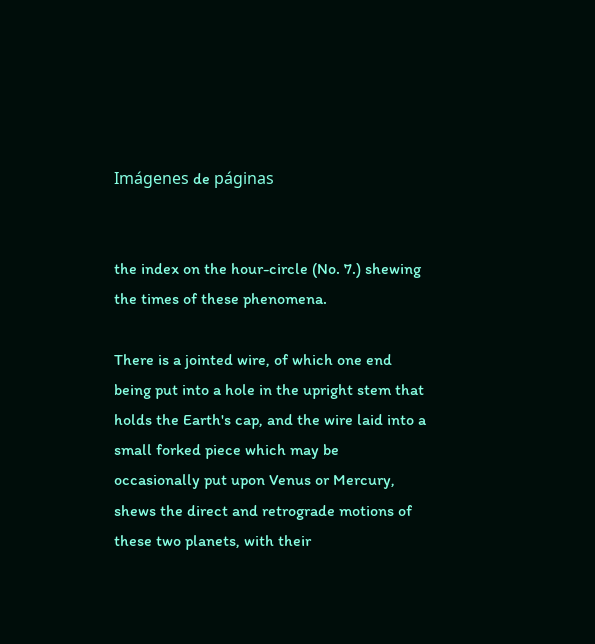Imágenes de páginas


the index on the hour-circle (No. 7.) shewing the times of these phenomena.

There is a jointed wire, of which one end being put into a hole in the upright stem that holds the Earth's cap, and the wire laid into a small forked piece which may be occasionally put upon Venus or Mercury, shews the direct and retrograde motions of these two planets, with their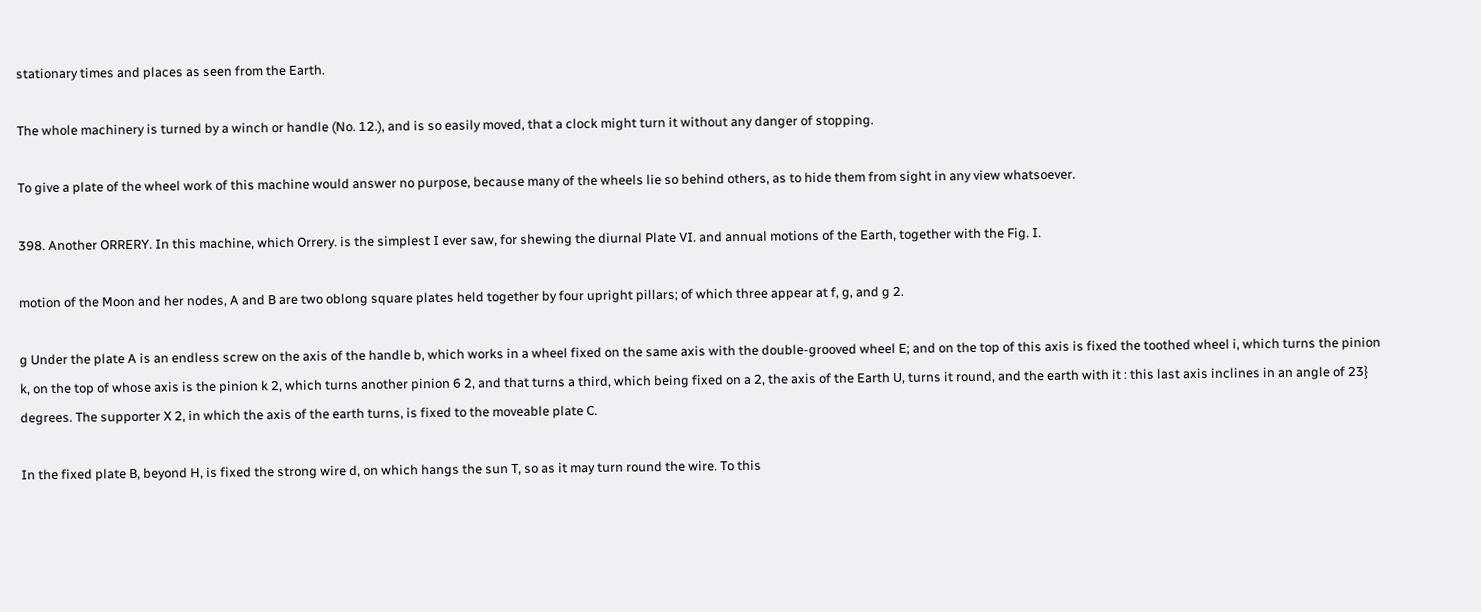stationary times and places as seen from the Earth.

The whole machinery is turned by a winch or handle (No. 12.), and is so easily moved, that a clock might turn it without any danger of stopping.

To give a plate of the wheel work of this machine would answer no purpose, because many of the wheels lie so behind others, as to hide them from sight in any view whatsoever.

398. Another ORRERY. In this machine, which Orrery. is the simplest I ever saw, for shewing the diurnal Plate VI. and annual motions of the Earth, together with the Fig. I.

motion of the Moon and her nodes, A and B are two oblong square plates held together by four upright pillars; of which three appear at f, g, and g 2.

g Under the plate A is an endless screw on the axis of the handle b, which works in a wheel fixed on the same axis with the double-grooved wheel E; and on the top of this axis is fixed the toothed wheel i, which turns the pinion k, on the top of whose axis is the pinion k 2, which turns another pinion 6 2, and that turns a third, which being fixed on a 2, the axis of the Earth U, turns it round, and the earth with it : this last axis inclines in an angle of 23} degrees. The supporter X 2, in which the axis of the earth turns, is fixed to the moveable plate C.

In the fixed plate B, beyond H, is fixed the strong wire d, on which hangs the sun T, so as it may turn round the wire. To this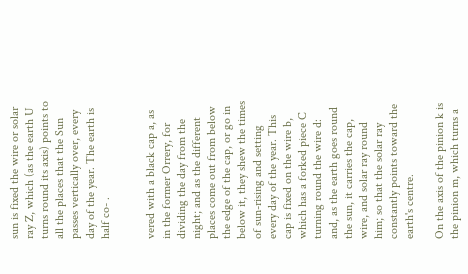sun is fixed the wire or solar ray Z, which (as the earth U turns round its axis) points to all the places that the Sun passes vertically over, every day of the year. The earth is half co- .


vered with a black cap a, as in the former Orrery, for dividing the day from the night; and as the different places come out from below the edge of the cap, or go in below it, they shew the times of sun-rising and setting every day of the year. This cap is fixed on the wire b, which has a forked piece C turning round the wire d: and, as the earth goes round the sun, it carries the cap, wire, and solar ray round him; so that the solar ray constantly points toward the earth's centre.

On the axis of the pinion k is the pinion m, which turns a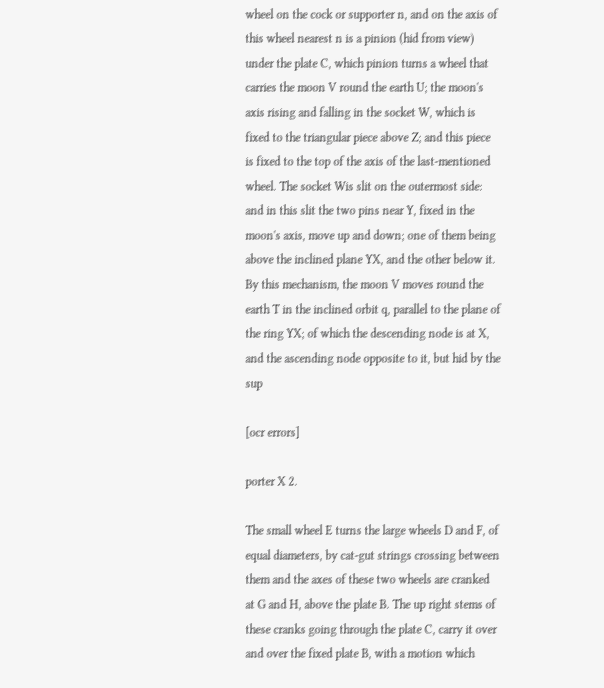wheel on the cock or supporter n, and on the axis of this wheel nearest n is a pinion (hid from view) under the plate C, which pinion turns a wheel that carries the moon V round the earth U; the moon's axis rising and falling in the socket W, which is fixed to the triangular piece above Z; and this piece is fixed to the top of the axis of the last-mentioned wheel. The socket Wis slit on the outermost side: and in this slit the two pins near Y, fixed in the moon's axis, move up and down; one of them being above the inclined plane YX, and the other below it. By this mechanism, the moon V moves round the earth T in the inclined orbit q, parallel to the plane of the ring YX; of which the descending node is at X, and the ascending node opposite to it, but hid by the sup

[ocr errors]

porter X 2.

The small wheel E turns the large wheels D and F, of equal diameters, by cat-gut strings crossing between them and the axes of these two wheels are cranked at G and H, above the plate B. The up right stems of these cranks going through the plate C, carry it over and over the fixed plate B, with a motion which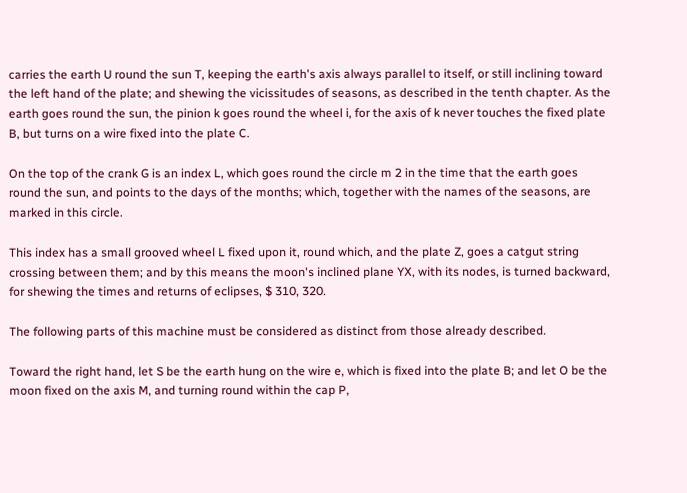carries the earth U round the sun T, keeping the earth's axis always parallel to itself, or still inclining toward the left hand of the plate; and shewing the vicissitudes of seasons, as described in the tenth chapter. As the earth goes round the sun, the pinion k goes round the wheel i, for the axis of k never touches the fixed plate B, but turns on a wire fixed into the plate C.

On the top of the crank G is an index L, which goes round the circle m 2 in the time that the earth goes round the sun, and points to the days of the months; which, together with the names of the seasons, are marked in this circle.

This index has a small grooved wheel L fixed upon it, round which, and the plate Z, goes a catgut string crossing between them; and by this means the moon's inclined plane YX, with its nodes, is turned backward, for shewing the times and returns of eclipses, $ 310, 320.

The following parts of this machine must be considered as distinct from those already described.

Toward the right hand, let S be the earth hung on the wire e, which is fixed into the plate B; and let O be the moon fixed on the axis M, and turning round within the cap P,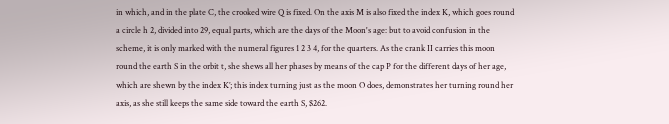in which, and in the plate C, the crooked wire Q is fixed. On the axis M is also fixed the index K, which goes round a circle h 2, divided into 29, equal parts, which are the days of the Moon's age: but to avoid confusion in the scheme, it is only marked with the numeral figures 1 2 3 4, for the quarters. As the crank II carries this moon round the earth S in the orbit t, she shews all her phases by means of the cap P for the different days of her age, which are shewn by the index K’; this index turning just as the moon O does, demonstrates her turning round her axis, as she still keeps the same side toward the earth S, $262.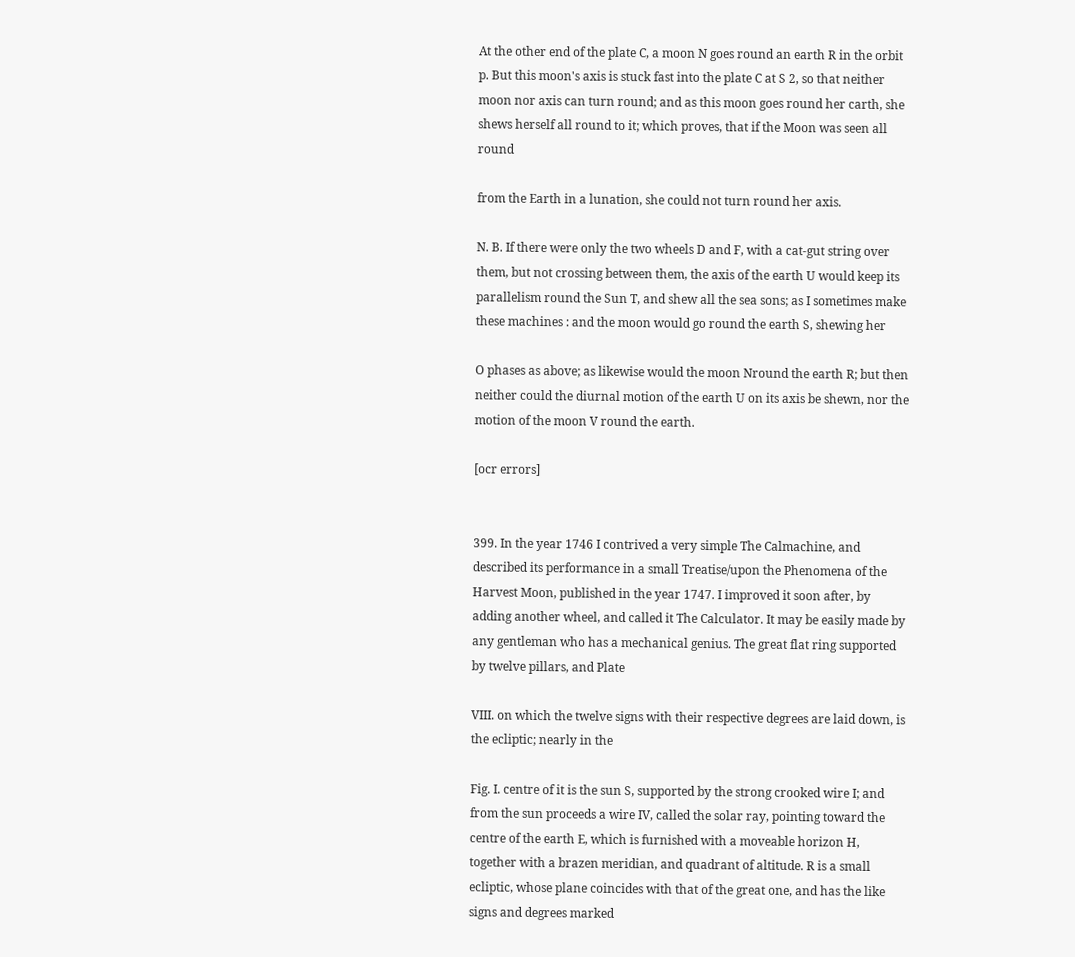At the other end of the plate C, a moon N goes round an earth R in the orbit p. But this moon's axis is stuck fast into the plate C at S 2, so that neither moon nor axis can turn round; and as this moon goes round her carth, she shews herself all round to it; which proves, that if the Moon was seen all round

from the Earth in a lunation, she could not turn round her axis.

N. B. If there were only the two wheels D and F, with a cat-gut string over them, but not crossing between them, the axis of the earth U would keep its parallelism round the Sun T, and shew all the sea sons; as I sometimes make these machines : and the moon would go round the earth S, shewing her

O phases as above; as likewise would the moon Nround the earth R; but then neither could the diurnal motion of the earth U on its axis be shewn, nor the motion of the moon V round the earth.

[ocr errors]


399. In the year 1746 I contrived a very simple The Calmachine, and described its performance in a small Treatise/upon the Phenomena of the Harvest Moon, published in the year 1747. I improved it soon after, by adding another wheel, and called it The Calculator. It may be easily made by any gentleman who has a mechanical genius. The great flat ring supported by twelve pillars, and Plate

VIII. on which the twelve signs with their respective degrees are laid down, is the ecliptic; nearly in the

Fig. I. centre of it is the sun S, supported by the strong crooked wire I; and from the sun proceeds a wire IV, called the solar ray, pointing toward the centre of the earth E, which is furnished with a moveable horizon H, together with a brazen meridian, and quadrant of altitude. R is a small ecliptic, whose plane coincides with that of the great one, and has the like signs and degrees marked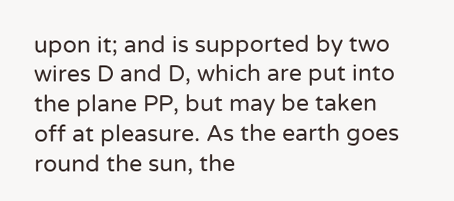upon it; and is supported by two wires D and D, which are put into the plane PP, but may be taken off at pleasure. As the earth goes round the sun, the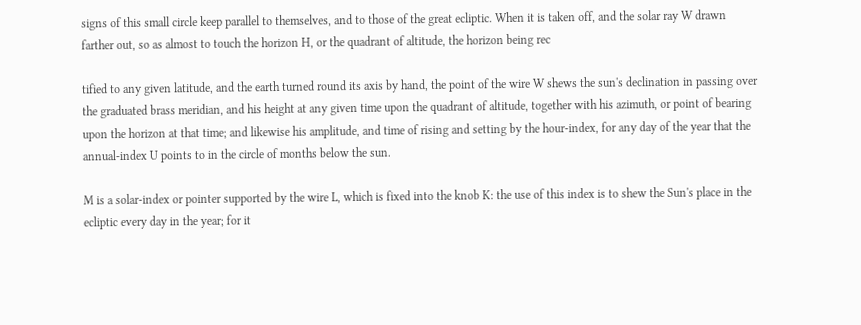signs of this small circle keep parallel to themselves, and to those of the great ecliptic. When it is taken off, and the solar ray W drawn farther out, so as almost to touch the horizon H, or the quadrant of altitude, the horizon being rec

tified to any given latitude, and the earth turned round its axis by hand, the point of the wire W shews the sun's declination in passing over the graduated brass meridian, and his height at any given time upon the quadrant of altitude, together with his azimuth, or point of bearing upon the horizon at that time; and likewise his amplitude, and time of rising and setting by the hour-index, for any day of the year that the annual-index U points to in the circle of months below the sun.

M is a solar-index or pointer supported by the wire L, which is fixed into the knob K: the use of this index is to shew the Sun's place in the ecliptic every day in the year; for it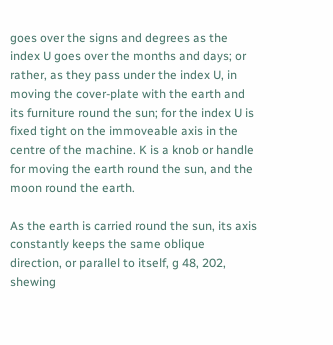goes over the signs and degrees as the index U goes over the months and days; or rather, as they pass under the index U, in moving the cover-plate with the earth and its furniture round the sun; for the index U is fixed tight on the immoveable axis in the centre of the machine. K is a knob or handle for moving the earth round the sun, and the moon round the earth.

As the earth is carried round the sun, its axis constantly keeps the same oblique direction, or parallel to itself, g 48, 202, shewing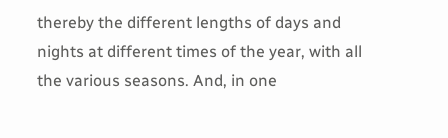thereby the different lengths of days and nights at different times of the year, with all the various seasons. And, in one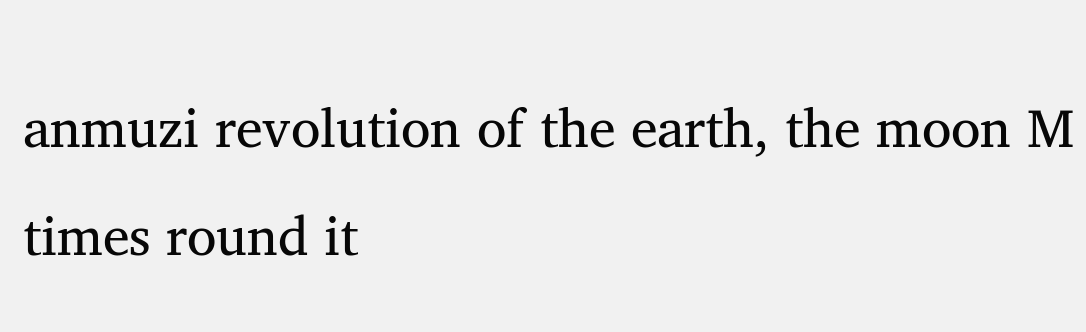anmuzi revolution of the earth, the moon M times round it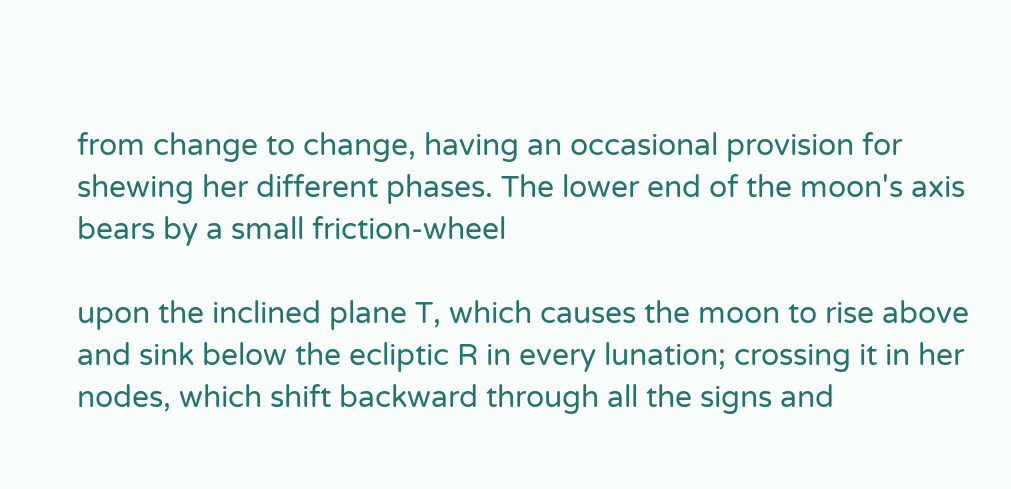from change to change, having an occasional provision for shewing her different phases. The lower end of the moon's axis bears by a small friction-wheel

upon the inclined plane T, which causes the moon to rise above and sink below the ecliptic R in every lunation; crossing it in her nodes, which shift backward through all the signs and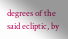degrees of the said ecliptic, by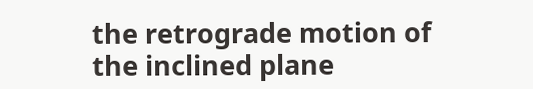the retrograde motion of the inclined plane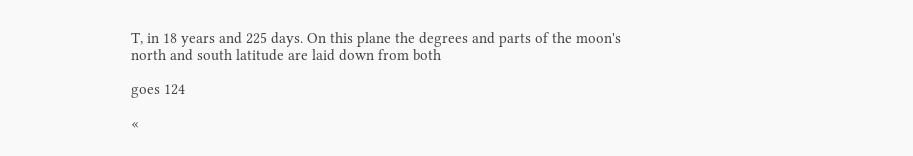T, in 18 years and 225 days. On this plane the degrees and parts of the moon's north and south latitude are laid down from both

goes 124

«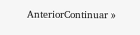AnteriorContinuar »